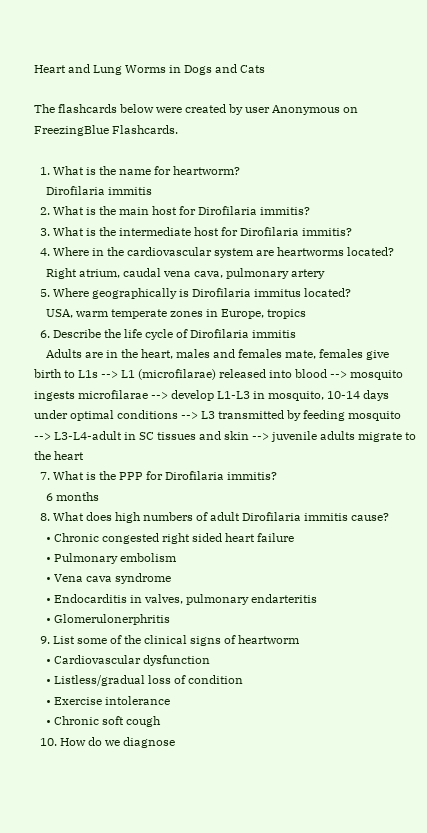Heart and Lung Worms in Dogs and Cats

The flashcards below were created by user Anonymous on FreezingBlue Flashcards.

  1. What is the name for heartworm?
    Dirofilaria immitis
  2. What is the main host for Dirofilaria immitis?
  3. What is the intermediate host for Dirofilaria immitis?
  4. Where in the cardiovascular system are heartworms located?
    Right atrium, caudal vena cava, pulmonary artery
  5. Where geographically is Dirofilaria immitus located?
    USA, warm temperate zones in Europe, tropics
  6. Describe the life cycle of Dirofilaria immitis
    Adults are in the heart, males and females mate, females give birth to L1s --> L1 (microfilarae) released into blood --> mosquito ingests microfilarae --> develop L1-L3 in mosquito, 10-14 days under optimal conditions --> L3 transmitted by feeding mosquito --> L3-L4-adult in SC tissues and skin --> juvenile adults migrate to the heart
  7. What is the PPP for Dirofilaria immitis?
    6 months
  8. What does high numbers of adult Dirofilaria immitis cause?
    • Chronic congested right sided heart failure
    • Pulmonary embolism
    • Vena cava syndrome
    • Endocarditis in valves, pulmonary endarteritis
    • Glomerulonerphritis
  9. List some of the clinical signs of heartworm
    • Cardiovascular dysfunction
    • Listless/gradual loss of condition
    • Exercise intolerance
    • Chronic soft cough
  10. How do we diagnose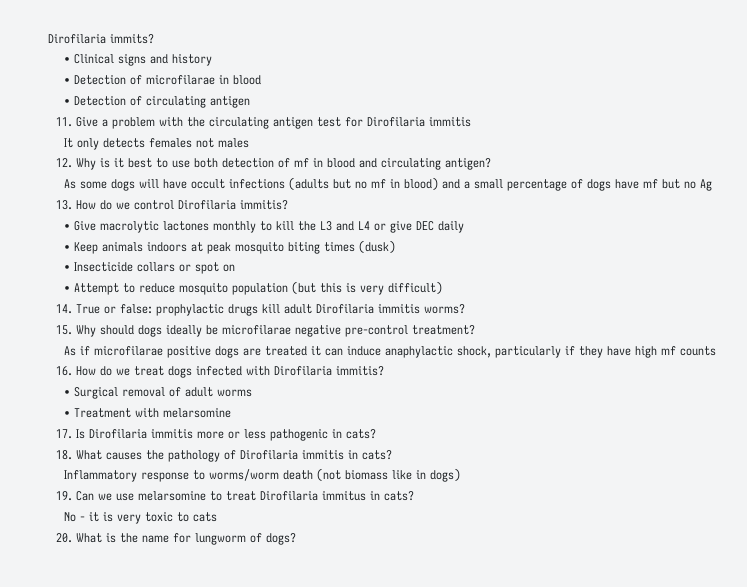Dirofilaria immits?
    • Clinical signs and history
    • Detection of microfilarae in blood
    • Detection of circulating antigen
  11. Give a problem with the circulating antigen test for Dirofilaria immitis
    It only detects females not males
  12. Why is it best to use both detection of mf in blood and circulating antigen?
    As some dogs will have occult infections (adults but no mf in blood) and a small percentage of dogs have mf but no Ag
  13. How do we control Dirofilaria immitis?
    • Give macrolytic lactones monthly to kill the L3 and L4 or give DEC daily
    • Keep animals indoors at peak mosquito biting times (dusk)
    • Insecticide collars or spot on
    • Attempt to reduce mosquito population (but this is very difficult)
  14. True or false: prophylactic drugs kill adult Dirofilaria immitis worms?
  15. Why should dogs ideally be microfilarae negative pre-control treatment?
    As if microfilarae positive dogs are treated it can induce anaphylactic shock, particularly if they have high mf counts
  16. How do we treat dogs infected with Dirofilaria immitis?
    • Surgical removal of adult worms
    • Treatment with melarsomine
  17. Is Dirofilaria immitis more or less pathogenic in cats?
  18. What causes the pathology of Dirofilaria immitis in cats?
    Inflammatory response to worms/worm death (not biomass like in dogs)
  19. Can we use melarsomine to treat Dirofilaria immitus in cats?
    No - it is very toxic to cats
  20. What is the name for lungworm of dogs?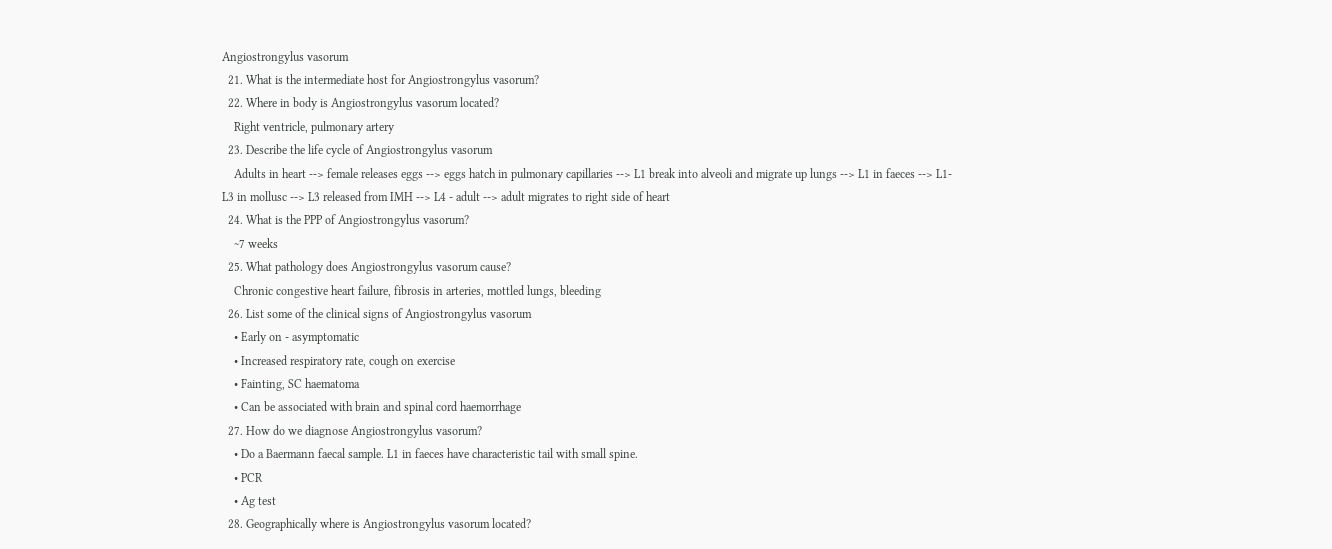Angiostrongylus vasorum
  21. What is the intermediate host for Angiostrongylus vasorum?
  22. Where in body is Angiostrongylus vasorum located?
    Right ventricle, pulmonary artery
  23. Describe the life cycle of Angiostrongylus vasorum
    Adults in heart --> female releases eggs --> eggs hatch in pulmonary capillaries --> L1 break into alveoli and migrate up lungs --> L1 in faeces --> L1-L3 in mollusc --> L3 released from IMH --> L4 - adult --> adult migrates to right side of heart
  24. What is the PPP of Angiostrongylus vasorum?
    ~7 weeks
  25. What pathology does Angiostrongylus vasorum cause?
    Chronic congestive heart failure, fibrosis in arteries, mottled lungs, bleeding
  26. List some of the clinical signs of Angiostrongylus vasorum
    • Early on - asymptomatic
    • Increased respiratory rate, cough on exercise
    • Fainting, SC haematoma
    • Can be associated with brain and spinal cord haemorrhage
  27. How do we diagnose Angiostrongylus vasorum?
    • Do a Baermann faecal sample. L1 in faeces have characteristic tail with small spine.
    • PCR
    • Ag test
  28. Geographically where is Angiostrongylus vasorum located?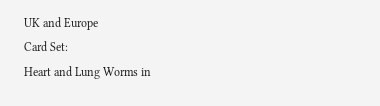UK and Europe
Card Set:
Heart and Lung Worms in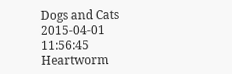Dogs and Cats
2015-04-01 11:56:45
Heartworm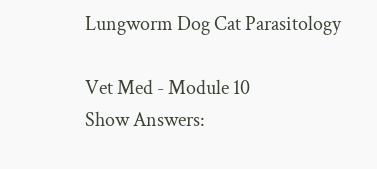Lungworm Dog Cat Parasitology

Vet Med - Module 10
Show Answers: